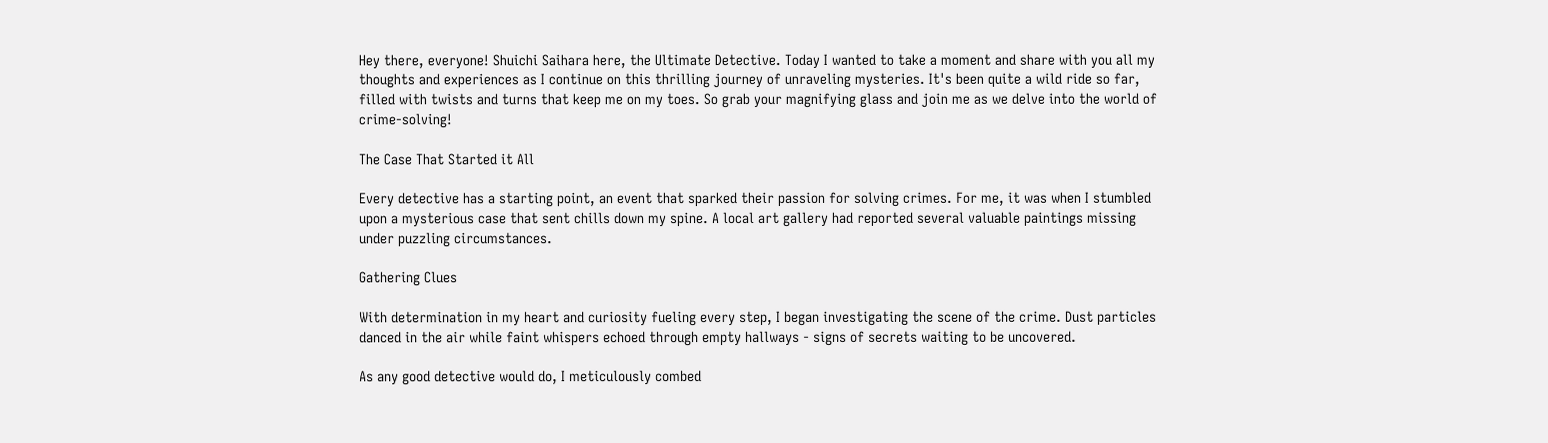Hey there, everyone! Shuichi Saihara here, the Ultimate Detective. Today I wanted to take a moment and share with you all my thoughts and experiences as I continue on this thrilling journey of unraveling mysteries. It's been quite a wild ride so far, filled with twists and turns that keep me on my toes. So grab your magnifying glass and join me as we delve into the world of crime-solving!

The Case That Started it All

Every detective has a starting point, an event that sparked their passion for solving crimes. For me, it was when I stumbled upon a mysterious case that sent chills down my spine. A local art gallery had reported several valuable paintings missing under puzzling circumstances.

Gathering Clues

With determination in my heart and curiosity fueling every step, I began investigating the scene of the crime. Dust particles danced in the air while faint whispers echoed through empty hallways - signs of secrets waiting to be uncovered.

As any good detective would do, I meticulously combed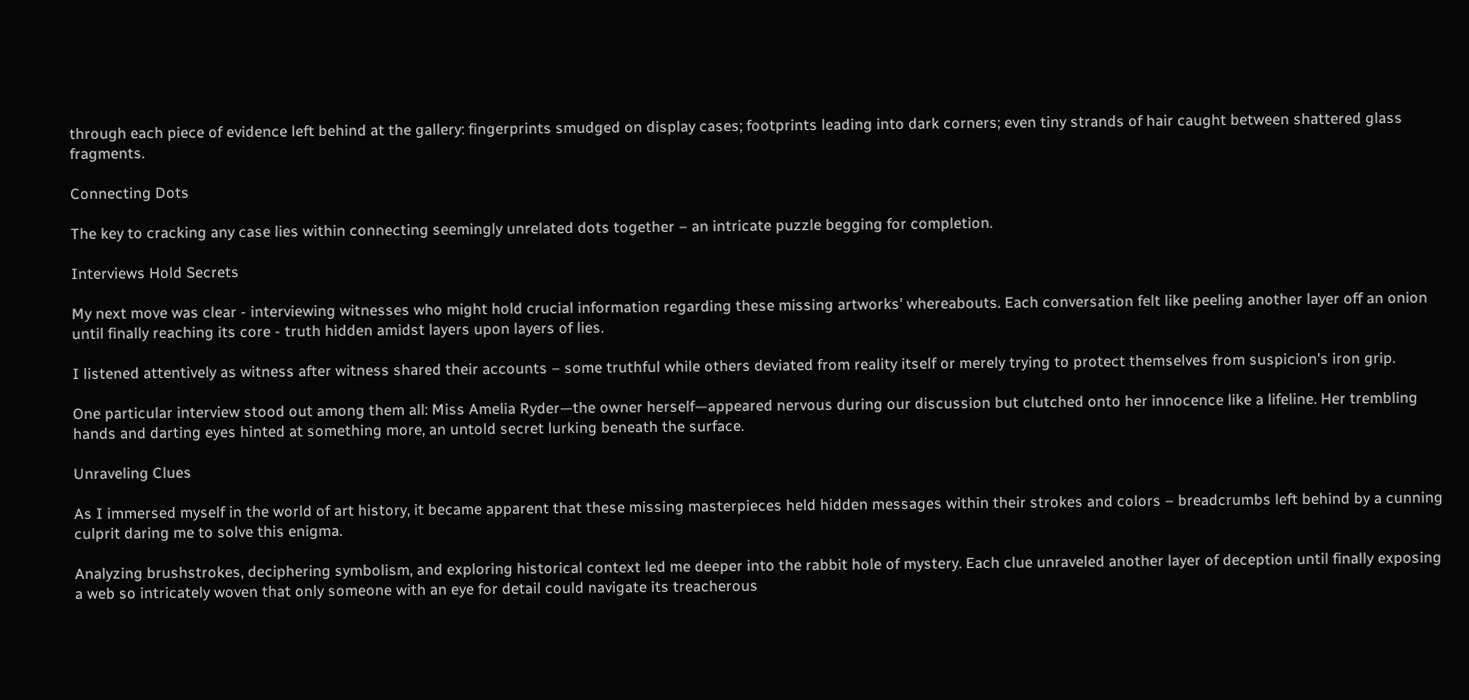through each piece of evidence left behind at the gallery: fingerprints smudged on display cases; footprints leading into dark corners; even tiny strands of hair caught between shattered glass fragments.

Connecting Dots

The key to cracking any case lies within connecting seemingly unrelated dots together – an intricate puzzle begging for completion.

Interviews Hold Secrets

My next move was clear - interviewing witnesses who might hold crucial information regarding these missing artworks' whereabouts. Each conversation felt like peeling another layer off an onion until finally reaching its core - truth hidden amidst layers upon layers of lies.

I listened attentively as witness after witness shared their accounts – some truthful while others deviated from reality itself or merely trying to protect themselves from suspicion's iron grip.

One particular interview stood out among them all: Miss Amelia Ryder—the owner herself—appeared nervous during our discussion but clutched onto her innocence like a lifeline. Her trembling hands and darting eyes hinted at something more, an untold secret lurking beneath the surface.

Unraveling Clues

As I immersed myself in the world of art history, it became apparent that these missing masterpieces held hidden messages within their strokes and colors – breadcrumbs left behind by a cunning culprit daring me to solve this enigma.

Analyzing brushstrokes, deciphering symbolism, and exploring historical context led me deeper into the rabbit hole of mystery. Each clue unraveled another layer of deception until finally exposing a web so intricately woven that only someone with an eye for detail could navigate its treacherous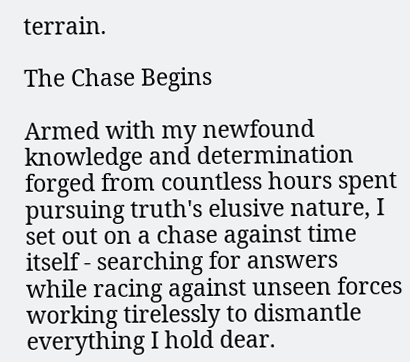terrain.

The Chase Begins

Armed with my newfound knowledge and determination forged from countless hours spent pursuing truth's elusive nature, I set out on a chase against time itself - searching for answers while racing against unseen forces working tirelessly to dismantle everything I hold dear.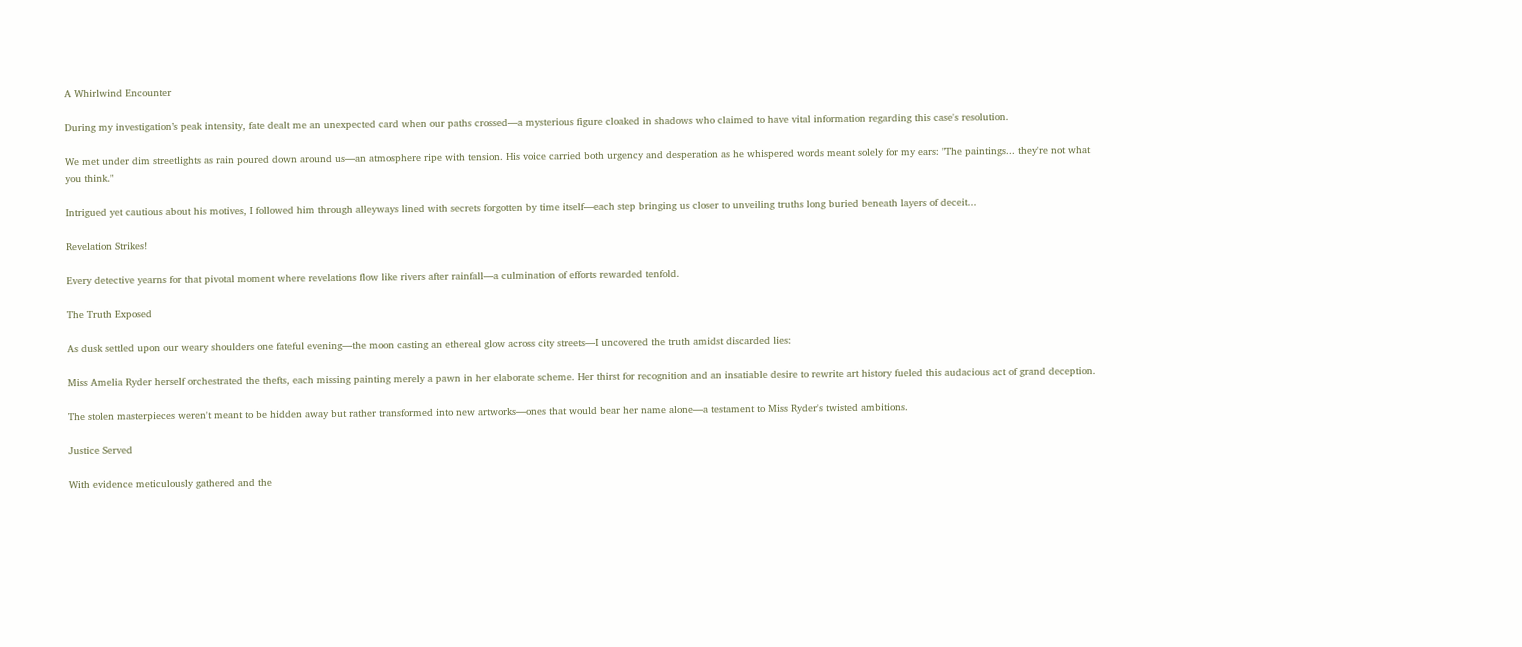A Whirlwind Encounter

During my investigation’s peak intensity, fate dealt me an unexpected card when our paths crossed—a mysterious figure cloaked in shadows who claimed to have vital information regarding this case's resolution.

We met under dim streetlights as rain poured down around us—an atmosphere ripe with tension. His voice carried both urgency and desperation as he whispered words meant solely for my ears: "The paintings... they're not what you think."

Intrigued yet cautious about his motives, I followed him through alleyways lined with secrets forgotten by time itself—each step bringing us closer to unveiling truths long buried beneath layers of deceit...

Revelation Strikes!

Every detective yearns for that pivotal moment where revelations flow like rivers after rainfall—a culmination of efforts rewarded tenfold.

The Truth Exposed

As dusk settled upon our weary shoulders one fateful evening—the moon casting an ethereal glow across city streets—I uncovered the truth amidst discarded lies:

Miss Amelia Ryder herself orchestrated the thefts, each missing painting merely a pawn in her elaborate scheme. Her thirst for recognition and an insatiable desire to rewrite art history fueled this audacious act of grand deception.

The stolen masterpieces weren't meant to be hidden away but rather transformed into new artworks—ones that would bear her name alone—a testament to Miss Ryder's twisted ambitions.

Justice Served

With evidence meticulously gathered and the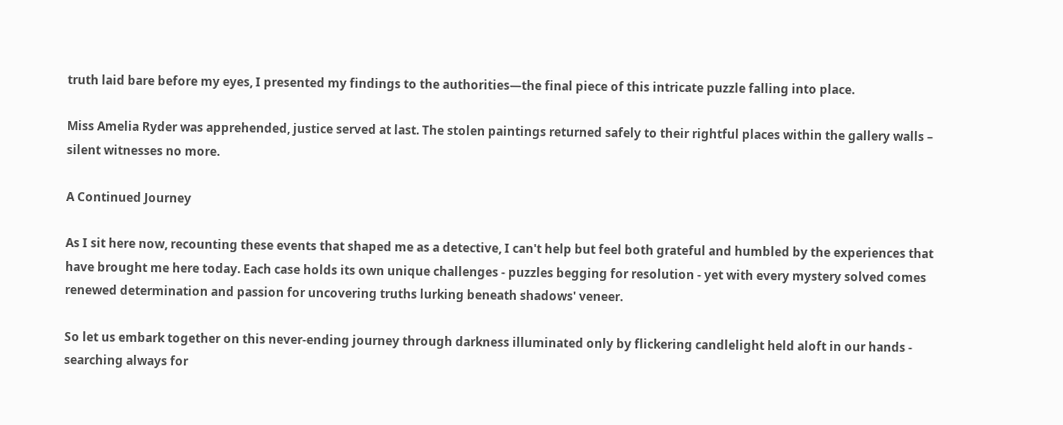truth laid bare before my eyes, I presented my findings to the authorities—the final piece of this intricate puzzle falling into place.

Miss Amelia Ryder was apprehended, justice served at last. The stolen paintings returned safely to their rightful places within the gallery walls – silent witnesses no more.

A Continued Journey

As I sit here now, recounting these events that shaped me as a detective, I can't help but feel both grateful and humbled by the experiences that have brought me here today. Each case holds its own unique challenges - puzzles begging for resolution - yet with every mystery solved comes renewed determination and passion for uncovering truths lurking beneath shadows' veneer.

So let us embark together on this never-ending journey through darkness illuminated only by flickering candlelight held aloft in our hands - searching always for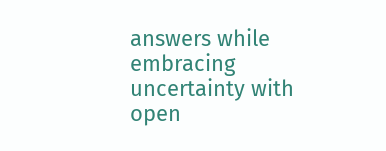answers while embracing uncertainty with open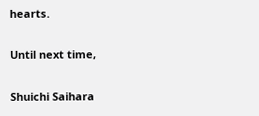hearts.

Until next time,

Shuichi Saihara